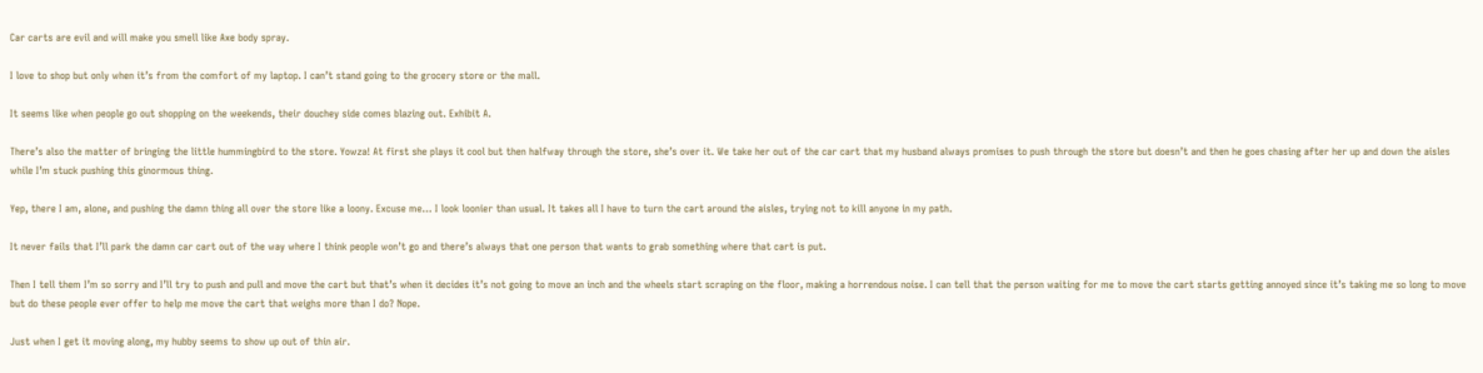Car carts are evil and will make you smell like Axe body spray.

I love to shop but only when it’s from the comfort of my laptop. I can’t stand going to the grocery store or the mall.

It seems like when people go out shopping on the weekends, their douchey side comes blazing out. Exhibit A.

There’s also the matter of bringing the little hummingbird to the store. Yowza! At first she plays it cool but then halfway through the store, she’s over it. We take her out of the car cart that my husband always promises to push through the store but doesn’t and then he goes chasing after her up and down the aisles while I’m stuck pushing this ginormous thing.

Yep, there I am, alone, and pushing the damn thing all over the store like a loony. Excuse me… I look loonier than usual. It takes all I have to turn the cart around the aisles, trying not to kill anyone in my path.

It never fails that I’ll park the damn car cart out of the way where I think people won’t go and there’s always that one person that wants to grab something where that cart is put.

Then I tell them I’m so sorry and I’ll try to push and pull and move the cart but that’s when it decides it’s not going to move an inch and the wheels start scraping on the floor, making a horrendous noise. I can tell that the person waiting for me to move the cart starts getting annoyed since it’s taking me so long to move but do these people ever offer to help me move the cart that weighs more than I do? Nope.

Just when I get it moving along, my hubby seems to show up out of thin air.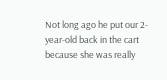Not long ago he put our 2-year-old back in the cart because she was really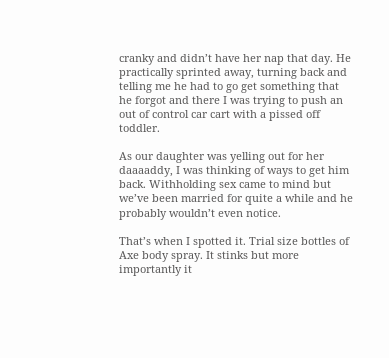cranky and didn’t have her nap that day. He practically sprinted away, turning back and telling me he had to go get something that he forgot and there I was trying to push an out of control car cart with a pissed off toddler.

As our daughter was yelling out for her daaaaddy, I was thinking of ways to get him back. Withholding sex came to mind but we’ve been married for quite a while and he probably wouldn’t even notice.

That’s when I spotted it. Trial size bottles of Axe body spray. It stinks but more importantly it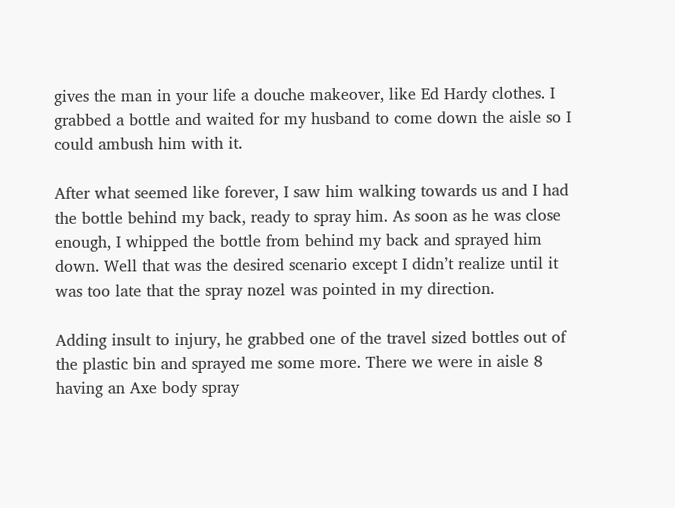gives the man in your life a douche makeover, like Ed Hardy clothes. I grabbed a bottle and waited for my husband to come down the aisle so I could ambush him with it.

After what seemed like forever, I saw him walking towards us and I had the bottle behind my back, ready to spray him. As soon as he was close enough, I whipped the bottle from behind my back and sprayed him down. Well that was the desired scenario except I didn’t realize until it was too late that the spray nozel was pointed in my direction.

Adding insult to injury, he grabbed one of the travel sized bottles out of the plastic bin and sprayed me some more. There we were in aisle 8 having an Axe body spray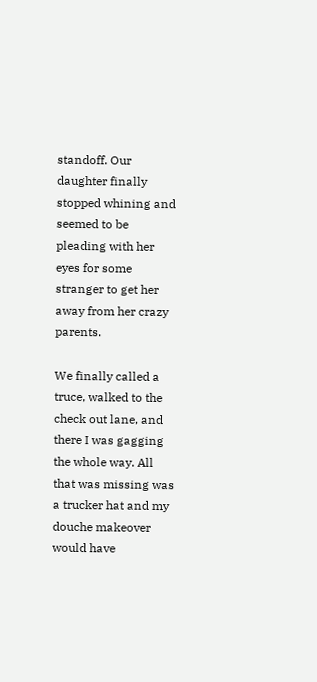standoff. Our daughter finally stopped whining and seemed to be pleading with her eyes for some stranger to get her away from her crazy parents.

We finally called a truce, walked to the check out lane, and there I was gagging the whole way. All that was missing was a trucker hat and my douche makeover would have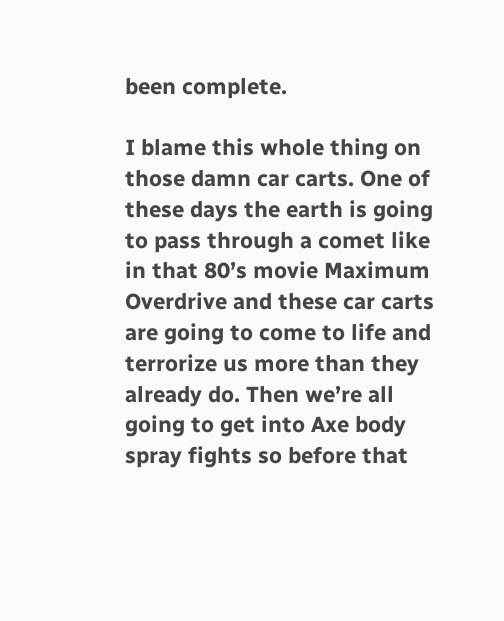been complete.

I blame this whole thing on those damn car carts. One of these days the earth is going to pass through a comet like in that 80’s movie Maximum Overdrive and these car carts are going to come to life and terrorize us more than they already do. Then we’re all going to get into Axe body spray fights so before that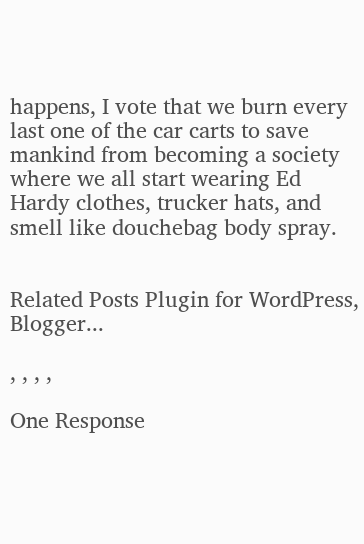happens, I vote that we burn every last one of the car carts to save mankind from becoming a society where we all start wearing Ed Hardy clothes, trucker hats, and smell like douchebag body spray.


Related Posts Plugin for WordPress, Blogger...

, , , ,

One Response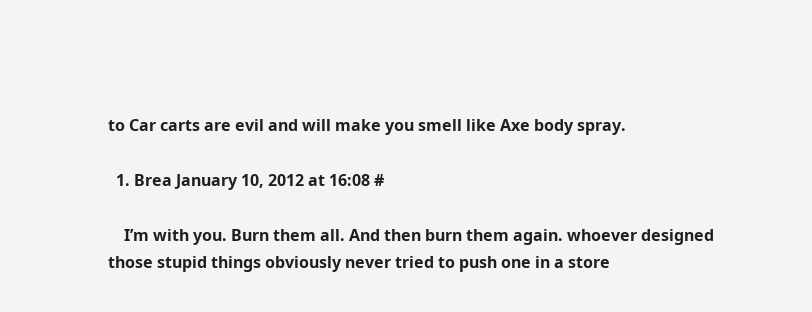to Car carts are evil and will make you smell like Axe body spray.

  1. Brea January 10, 2012 at 16:08 #

    I’m with you. Burn them all. And then burn them again. whoever designed those stupid things obviously never tried to push one in a store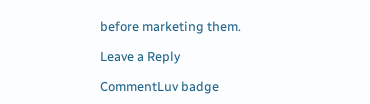before marketing them.

Leave a Reply

CommentLuv badge